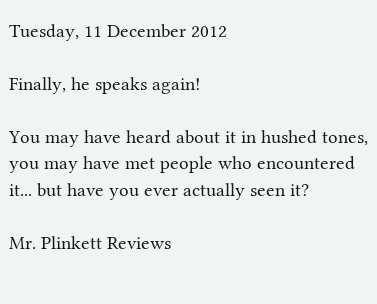Tuesday, 11 December 2012

Finally, he speaks again!

You may have heard about it in hushed tones, you may have met people who encountered it... but have you ever actually seen it?

Mr. Plinkett Reviews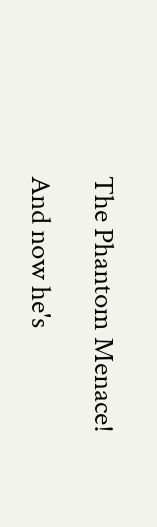The Phantom Menace!

And now he's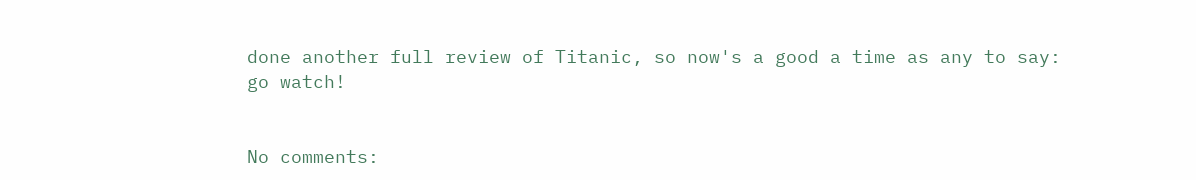done another full review of Titanic, so now's a good a time as any to say: go watch!


No comments: